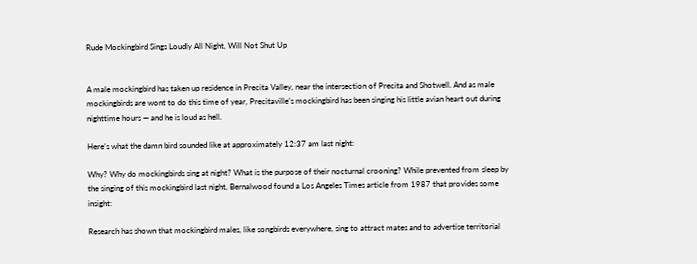Rude Mockingbird Sings Loudly All Night, Will Not Shut Up


A male mockingbird has taken up residence in Precita Valley, near the intersection of Precita and Shotwell. And as male mockingbirds are wont to do this time of year, Precitaville’s mockingbird has been singing his little avian heart out during nighttime hours — and he is loud as hell.

Here’s what the damn bird sounded like at approximately 12:37 am last night:

Why? Why do mockingbirds sing at night? What is the purpose of their nocturnal crooning? While prevented from sleep by the singing of this mockingbird last night, Bernalwood found a Los Angeles Times article from 1987 that provides some insight:

Research has shown that mockingbird males, like songbirds everywhere, sing to attract mates and to advertise territorial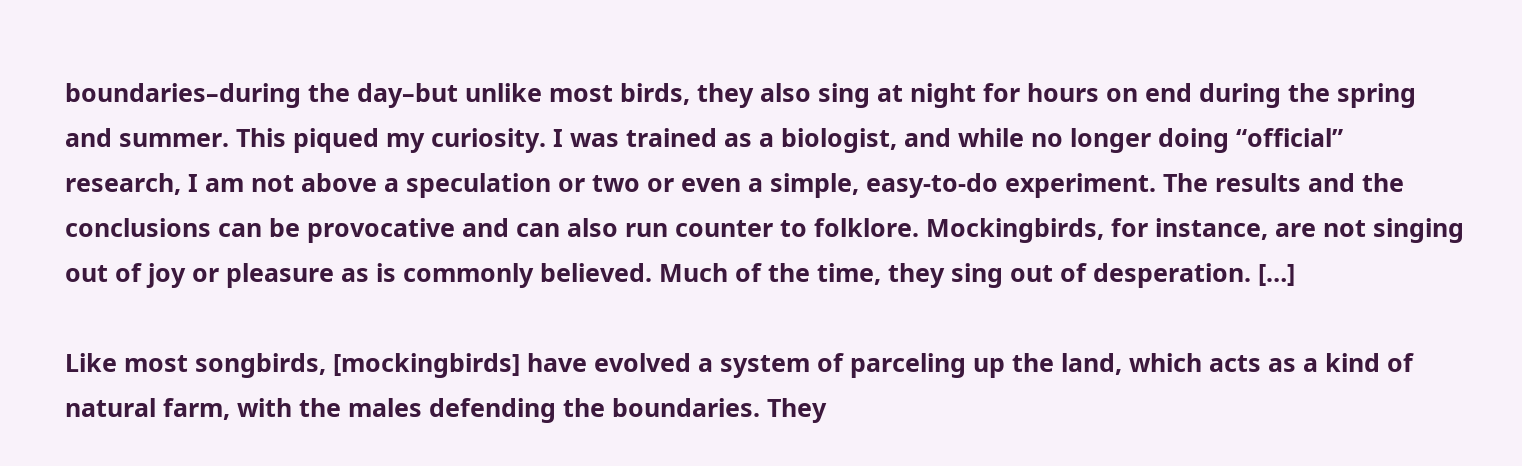boundaries–during the day–but unlike most birds, they also sing at night for hours on end during the spring and summer. This piqued my curiosity. I was trained as a biologist, and while no longer doing “official” research, I am not above a speculation or two or even a simple, easy-to-do experiment. The results and the conclusions can be provocative and can also run counter to folklore. Mockingbirds, for instance, are not singing out of joy or pleasure as is commonly believed. Much of the time, they sing out of desperation. […]

Like most songbirds, [mockingbirds] have evolved a system of parceling up the land, which acts as a kind of natural farm, with the males defending the boundaries. They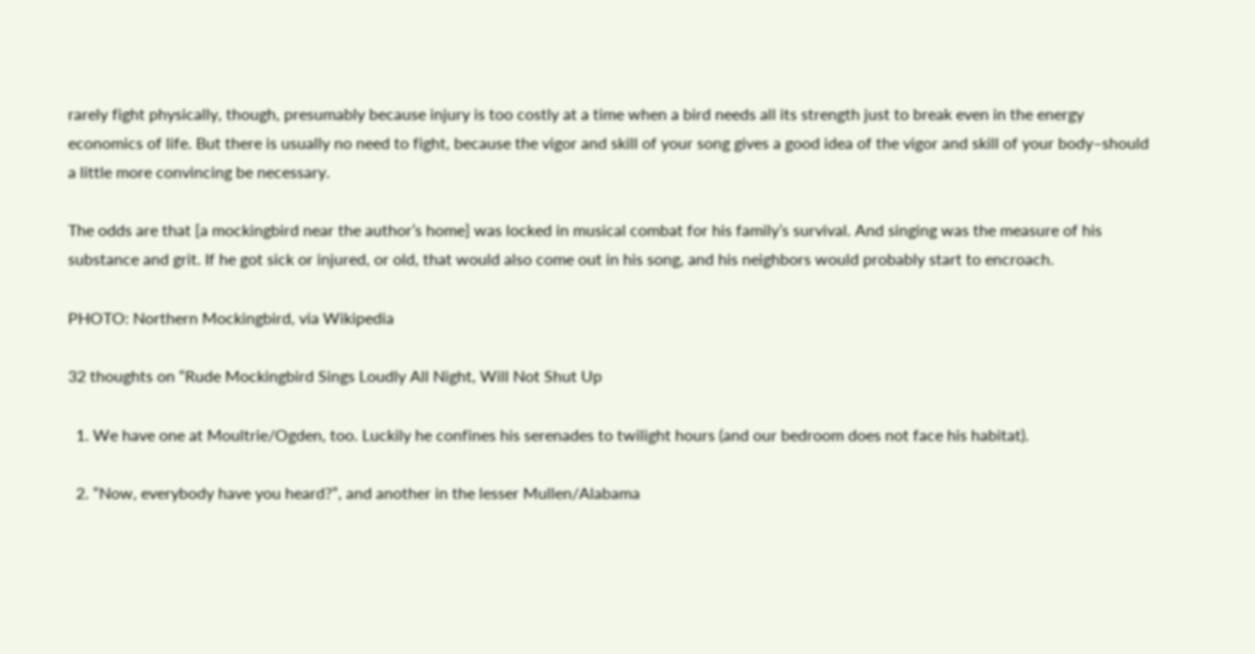rarely fight physically, though, presumably because injury is too costly at a time when a bird needs all its strength just to break even in the energy economics of life. But there is usually no need to fight, because the vigor and skill of your song gives a good idea of the vigor and skill of your body–should a little more convincing be necessary.

The odds are that [a mockingbird near the author’s home] was locked in musical combat for his family’s survival. And singing was the measure of his substance and grit. If he got sick or injured, or old, that would also come out in his song, and his neighbors would probably start to encroach.

PHOTO: Northern Mockingbird, via Wikipedia

32 thoughts on “Rude Mockingbird Sings Loudly All Night, Will Not Shut Up

  1. We have one at Moultrie/Ogden, too. Luckily he confines his serenades to twilight hours (and our bedroom does not face his habitat).

  2. “Now, everybody have you heard?”, and another in the lesser Mullen/Alabama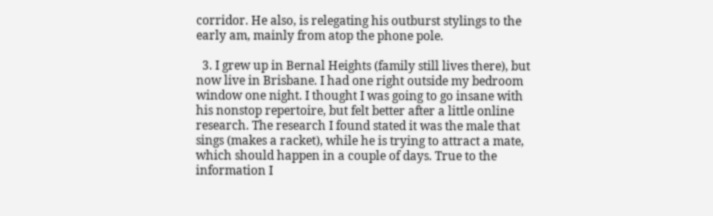corridor. He also, is relegating his outburst stylings to the early am, mainly from atop the phone pole.

  3. I grew up in Bernal Heights (family still lives there), but now live in Brisbane. I had one right outside my bedroom window one night. I thought I was going to go insane with his nonstop repertoire, but felt better after a little online research. The research I found stated it was the male that sings (makes a racket), while he is trying to attract a mate, which should happen in a couple of days. True to the information I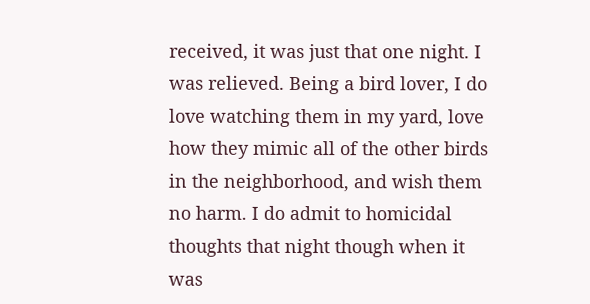received, it was just that one night. I was relieved. Being a bird lover, I do love watching them in my yard, love how they mimic all of the other birds in the neighborhood, and wish them no harm. I do admit to homicidal thoughts that night though when it was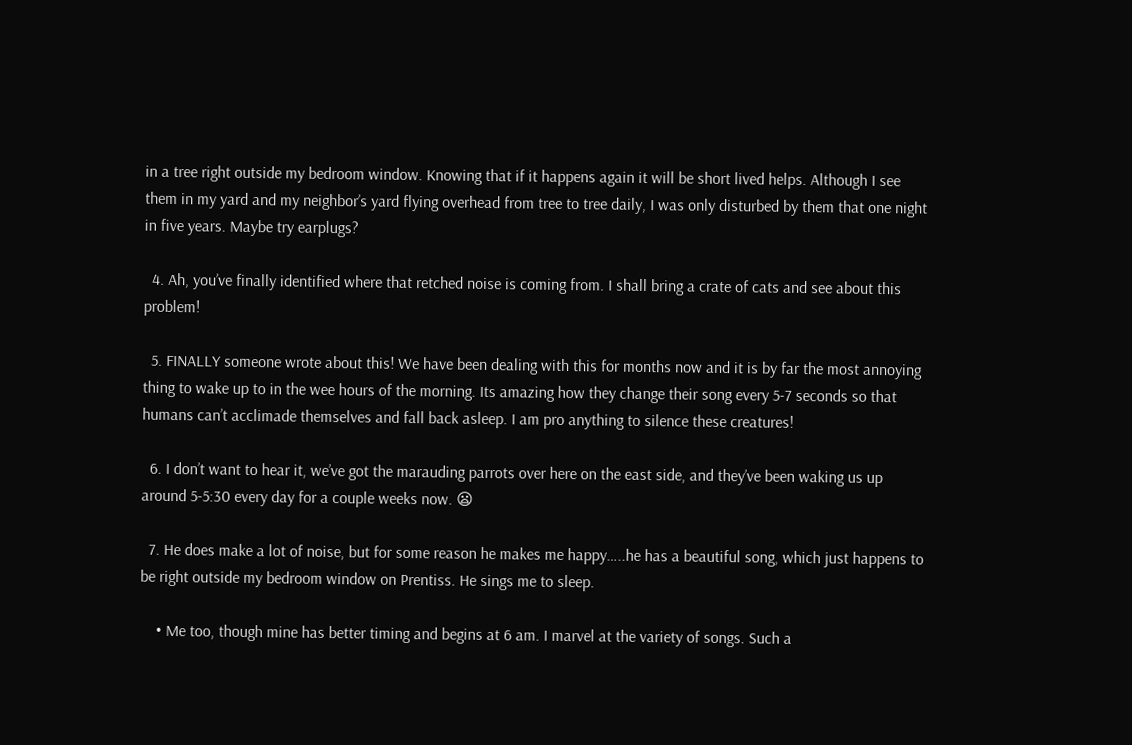in a tree right outside my bedroom window. Knowing that if it happens again it will be short lived helps. Although I see them in my yard and my neighbor’s yard flying overhead from tree to tree daily, I was only disturbed by them that one night in five years. Maybe try earplugs?

  4. Ah, you’ve finally identified where that retched noise is coming from. I shall bring a crate of cats and see about this problem!

  5. FINALLY someone wrote about this! We have been dealing with this for months now and it is by far the most annoying thing to wake up to in the wee hours of the morning. Its amazing how they change their song every 5-7 seconds so that humans can’t acclimade themselves and fall back asleep. I am pro anything to silence these creatures!

  6. I don’t want to hear it, we’ve got the marauding parrots over here on the east side, and they’ve been waking us up around 5-5:30 every day for a couple weeks now. 😦

  7. He does make a lot of noise, but for some reason he makes me happy…..he has a beautiful song, which just happens to be right outside my bedroom window on Prentiss. He sings me to sleep.

    • Me too, though mine has better timing and begins at 6 am. I marvel at the variety of songs. Such a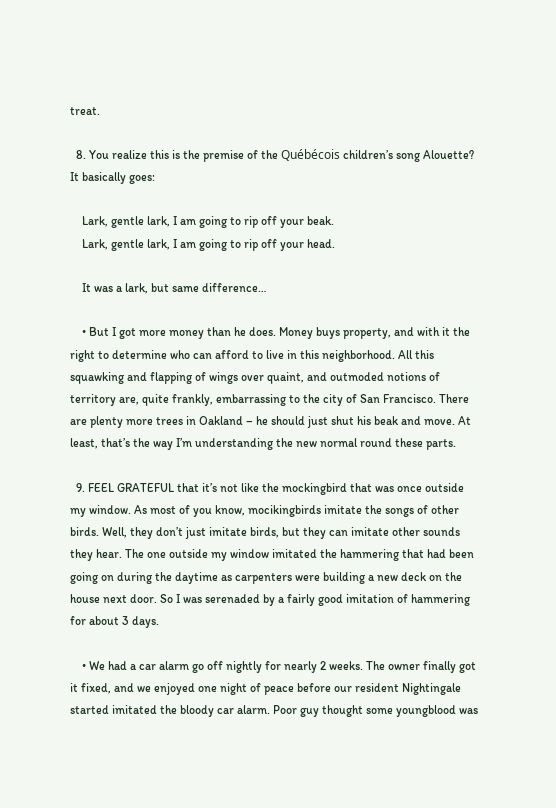treat.

  8. You realize this is the premise of the Québécois children’s song Alouette? It basically goes:

    Lark, gentle lark, I am going to rip off your beak.
    Lark, gentle lark, I am going to rip off your head.

    It was a lark, but same difference…

    • But I got more money than he does. Money buys property, and with it the right to determine who can afford to live in this neighborhood. All this squawking and flapping of wings over quaint, and outmoded notions of territory are, quite frankly, embarrassing to the city of San Francisco. There are plenty more trees in Oakland – he should just shut his beak and move. At least, that’s the way I’m understanding the new normal round these parts.

  9. FEEL GRATEFUL that it’s not like the mockingbird that was once outside my window. As most of you know, mocikingbirds imitate the songs of other birds. Well, they don’t just imitate birds, but they can imitate other sounds they hear. The one outside my window imitated the hammering that had been going on during the daytime as carpenters were building a new deck on the house next door. So I was serenaded by a fairly good imitation of hammering for about 3 days.

    • We had a car alarm go off nightly for nearly 2 weeks. The owner finally got it fixed, and we enjoyed one night of peace before our resident Nightingale started imitated the bloody car alarm. Poor guy thought some youngblood was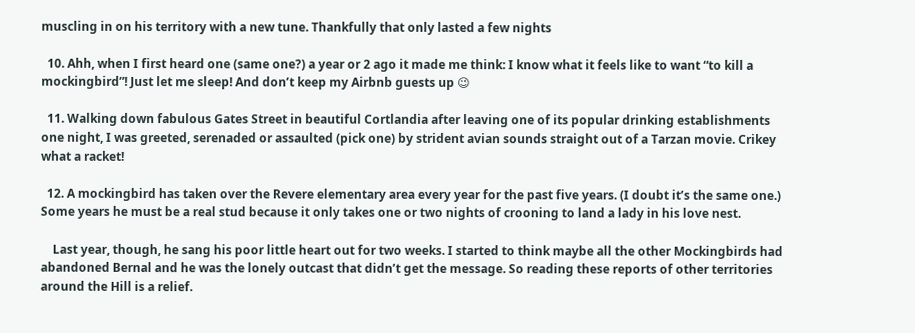muscling in on his territory with a new tune. Thankfully that only lasted a few nights

  10. Ahh, when I first heard one (same one?) a year or 2 ago it made me think: I know what it feels like to want “to kill a mockingbird”! Just let me sleep! And don’t keep my Airbnb guests up 😉

  11. Walking down fabulous Gates Street in beautiful Cortlandia after leaving one of its popular drinking establishments one night, I was greeted, serenaded or assaulted (pick one) by strident avian sounds straight out of a Tarzan movie. Crikey what a racket!

  12. A mockingbird has taken over the Revere elementary area every year for the past five years. (I doubt it’s the same one.) Some years he must be a real stud because it only takes one or two nights of crooning to land a lady in his love nest.

    Last year, though, he sang his poor little heart out for two weeks. I started to think maybe all the other Mockingbirds had abandoned Bernal and he was the lonely outcast that didn’t get the message. So reading these reports of other territories around the Hill is a relief.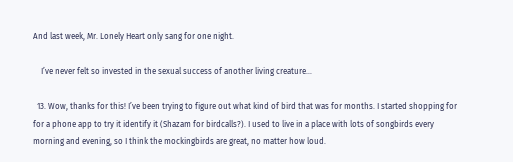And last week, Mr. Lonely Heart only sang for one night.

    I’ve never felt so invested in the sexual success of another living creature…

  13. Wow, thanks for this! I’ve been trying to figure out what kind of bird that was for months. I started shopping for for a phone app to try it identify it (Shazam for birdcalls?). I used to live in a place with lots of songbirds every morning and evening, so I think the mockingbirds are great, no matter how loud.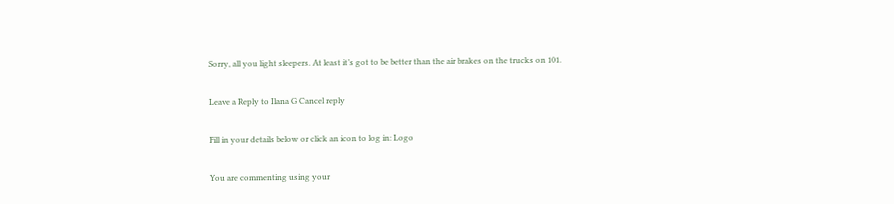Sorry, all you light sleepers. At least it’s got to be better than the air brakes on the trucks on 101.

Leave a Reply to Ilana G Cancel reply

Fill in your details below or click an icon to log in: Logo

You are commenting using your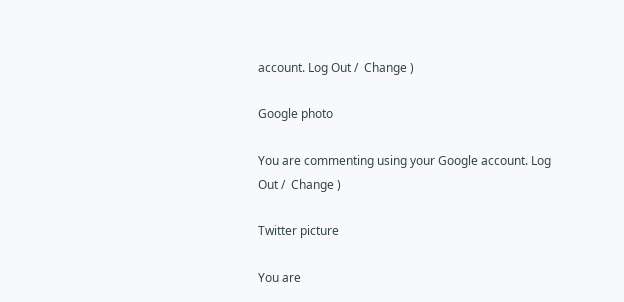account. Log Out /  Change )

Google photo

You are commenting using your Google account. Log Out /  Change )

Twitter picture

You are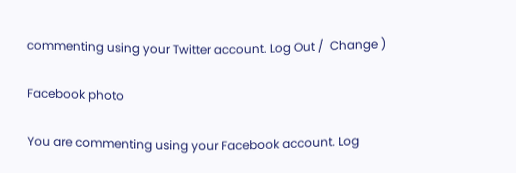commenting using your Twitter account. Log Out /  Change )

Facebook photo

You are commenting using your Facebook account. Log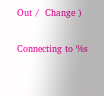Out /  Change )

Connecting to %s